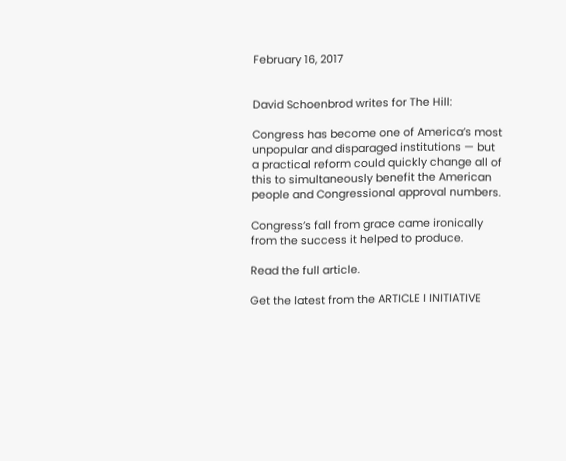February 16, 2017


David Schoenbrod writes for The Hill:

Congress has become one of America’s most unpopular and disparaged institutions — but a practical reform could quickly change all of this to simultaneously benefit the American people and Congressional approval numbers.

Congress’s fall from grace came ironically from the success it helped to produce.

Read the full article.

Get the latest from the ARTICLE I INITIATIVE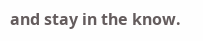and stay in the know.